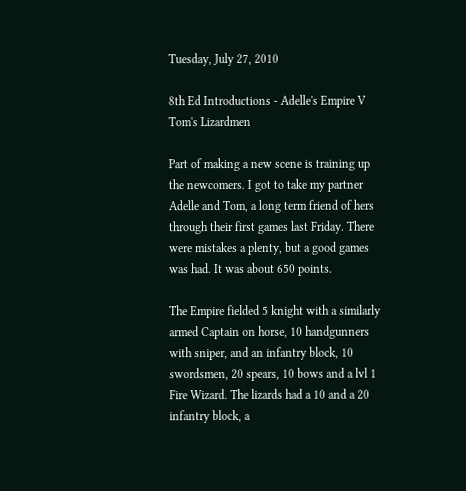Tuesday, July 27, 2010

8th Ed Introductions - Adelle's Empire V Tom's Lizardmen

Part of making a new scene is training up the newcomers. I got to take my partner Adelle and Tom, a long term friend of hers through their first games last Friday. There were mistakes a plenty, but a good games was had. It was about 650 points.

The Empire fielded 5 knight with a similarly armed Captain on horse, 10 handgunners with sniper, and an infantry block, 10 swordsmen, 20 spears, 10 bows and a lvl 1 Fire Wizard. The lizards had a 10 and a 20 infantry block, a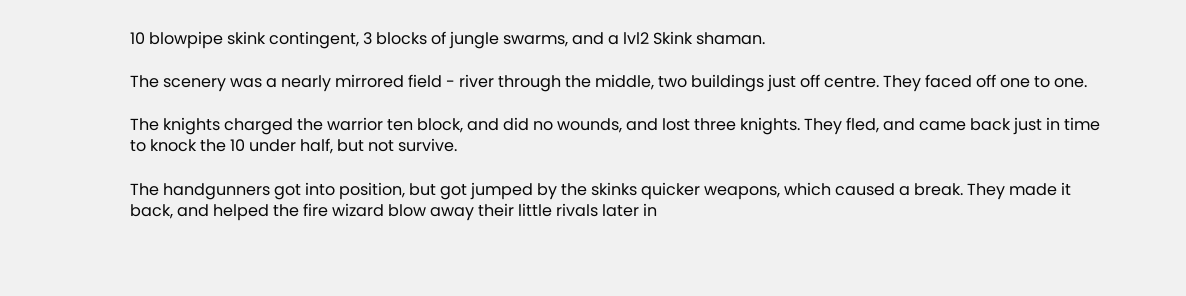10 blowpipe skink contingent, 3 blocks of jungle swarms, and a lvl2 Skink shaman.

The scenery was a nearly mirrored field - river through the middle, two buildings just off centre. They faced off one to one.

The knights charged the warrior ten block, and did no wounds, and lost three knights. They fled, and came back just in time to knock the 10 under half, but not survive.

The handgunners got into position, but got jumped by the skinks quicker weapons, which caused a break. They made it back, and helped the fire wizard blow away their little rivals later in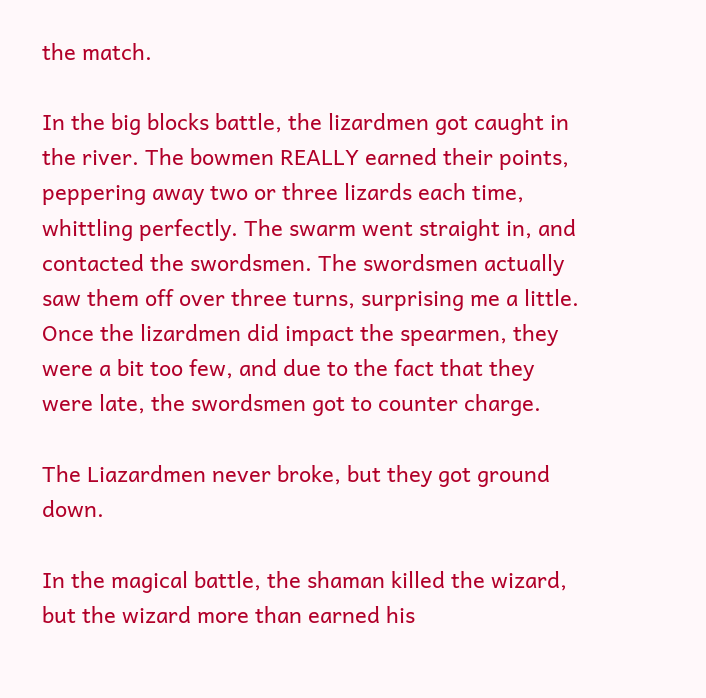the match.

In the big blocks battle, the lizardmen got caught in the river. The bowmen REALLY earned their points, peppering away two or three lizards each time, whittling perfectly. The swarm went straight in, and contacted the swordsmen. The swordsmen actually saw them off over three turns, surprising me a little. Once the lizardmen did impact the spearmen, they were a bit too few, and due to the fact that they were late, the swordsmen got to counter charge.

The Liazardmen never broke, but they got ground down.

In the magical battle, the shaman killed the wizard, but the wizard more than earned his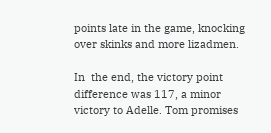points late in the game, knocking over skinks and more lizadmen.

In  the end, the victory point difference was 117, a minor victory to Adelle. Tom promises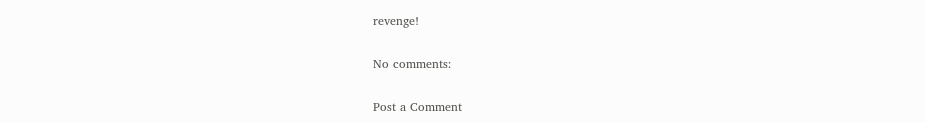revenge!

No comments:

Post a Comment